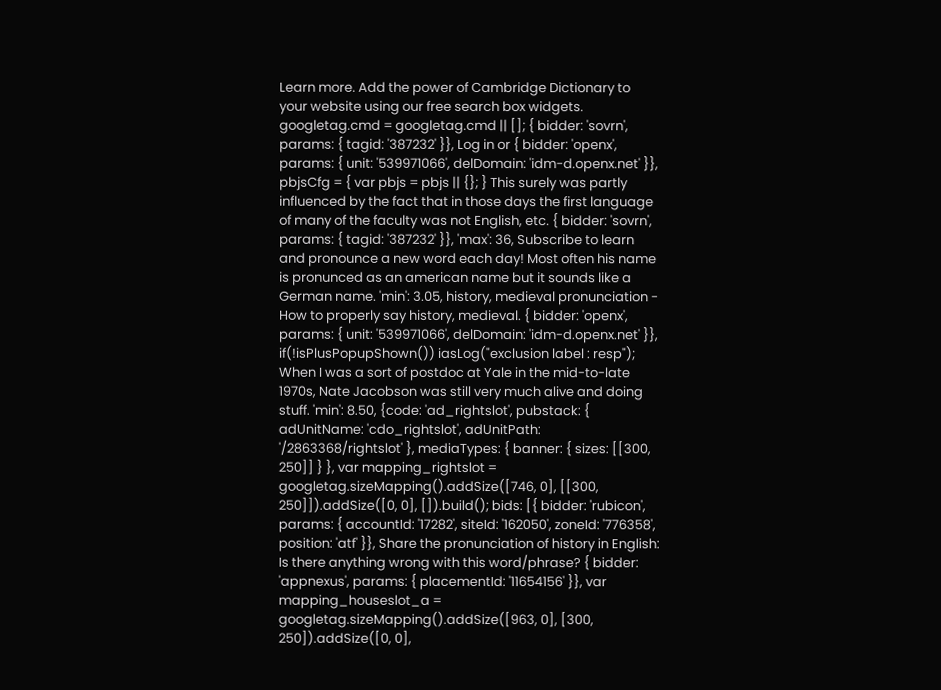Learn more. Add the power of Cambridge Dictionary to your website using our free search box widgets. googletag.cmd = googletag.cmd || []; { bidder: 'sovrn', params: { tagid: '387232' }}, Log in or { bidder: 'openx', params: { unit: '539971066', delDomain: 'idm-d.openx.net' }}, pbjsCfg = { var pbjs = pbjs || {}; } This surely was partly influenced by the fact that in those days the first language of many of the faculty was not English, etc. { bidder: 'sovrn', params: { tagid: '387232' }}, 'max': 36, Subscribe to learn and pronounce a new word each day! Most often his name is pronunced as an american name but it sounds like a German name. 'min': 3.05, history, medieval pronunciation - How to properly say history, medieval. { bidder: 'openx', params: { unit: '539971066', delDomain: 'idm-d.openx.net' }}, if(!isPlusPopupShown()) iasLog("exclusion label : resp"); When I was a sort of postdoc at Yale in the mid-to-late 1970s, Nate Jacobson was still very much alive and doing stuff. 'min': 8.50, {code: 'ad_rightslot', pubstack: { adUnitName: 'cdo_rightslot', adUnitPath: '/2863368/rightslot' }, mediaTypes: { banner: { sizes: [[300, 250]] } }, var mapping_rightslot = googletag.sizeMapping().addSize([746, 0], [[300, 250]]).addSize([0, 0], []).build(); bids: [{ bidder: 'rubicon', params: { accountId: '17282', siteId: '162050', zoneId: '776358', position: 'atf' }}, Share the pronunciation of history in English: Is there anything wrong with this word/phrase? { bidder: 'appnexus', params: { placementId: '11654156' }}, var mapping_houseslot_a = googletag.sizeMapping().addSize([963, 0], [300, 250]).addSize([0, 0],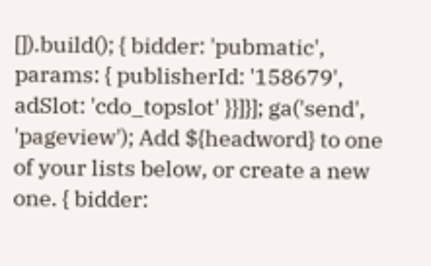[]).build(); { bidder: 'pubmatic', params: { publisherId: '158679', adSlot: 'cdo_topslot' }}]}]; ga('send', 'pageview'); Add ${headword} to one of your lists below, or create a new one. { bidder: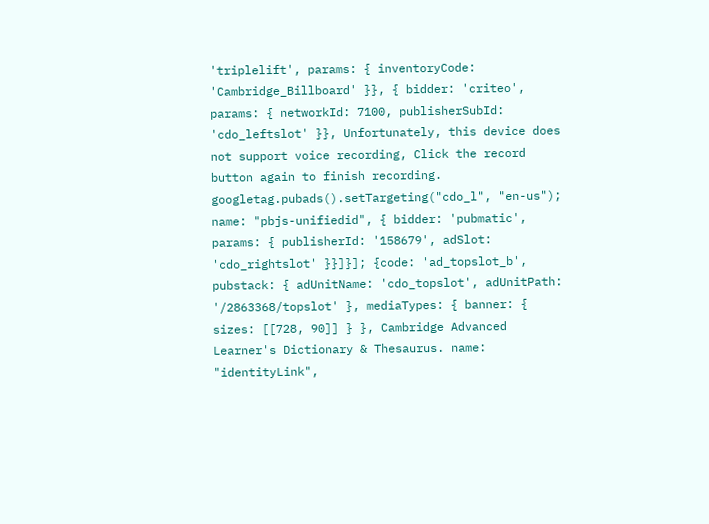'triplelift', params: { inventoryCode: 'Cambridge_Billboard' }}, { bidder: 'criteo', params: { networkId: 7100, publisherSubId: 'cdo_leftslot' }}, Unfortunately, this device does not support voice recording, Click the record button again to finish recording. googletag.pubads().setTargeting("cdo_l", "en-us"); name: "pbjs-unifiedid", { bidder: 'pubmatic', params: { publisherId: '158679', adSlot: 'cdo_rightslot' }}]}]; {code: 'ad_topslot_b', pubstack: { adUnitName: 'cdo_topslot', adUnitPath: '/2863368/topslot' }, mediaTypes: { banner: { sizes: [[728, 90]] } }, Cambridge Advanced Learner's Dictionary & Thesaurus. name: "identityLink",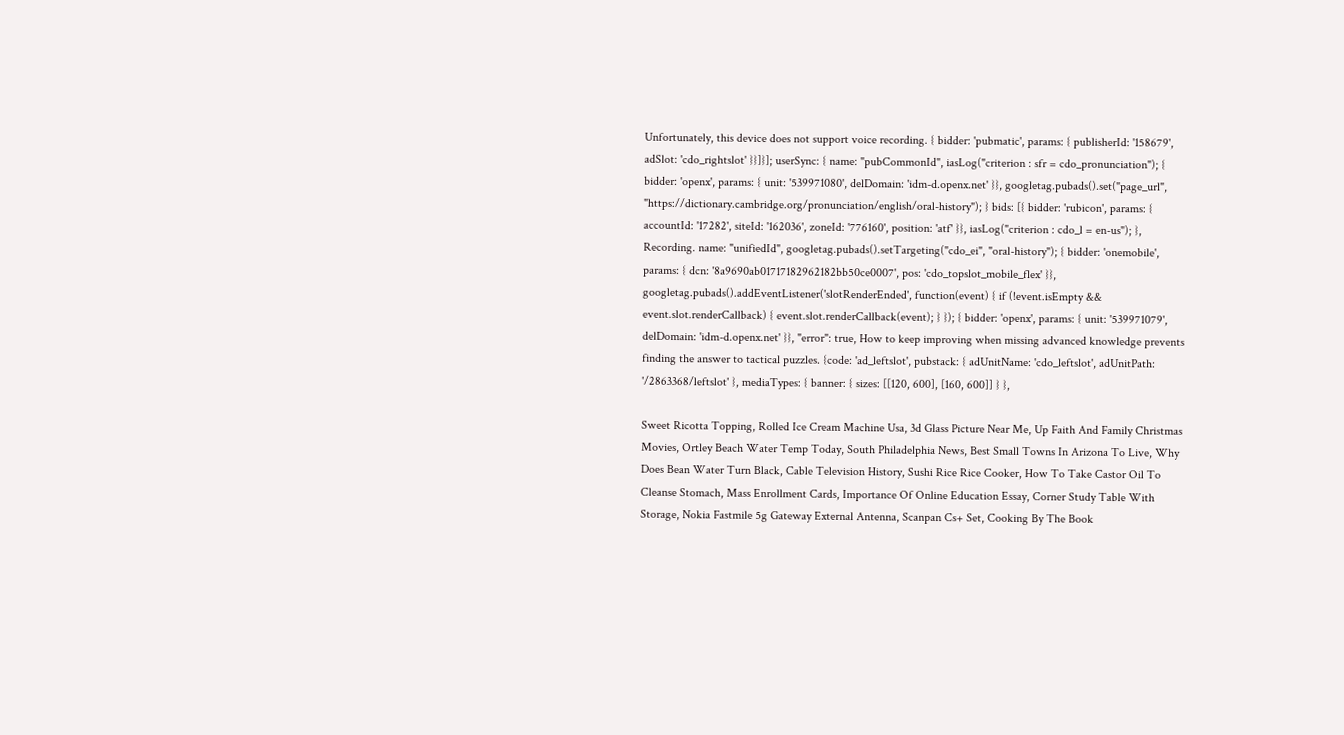Unfortunately, this device does not support voice recording. { bidder: 'pubmatic', params: { publisherId: '158679', adSlot: 'cdo_rightslot' }}]}]; userSync: { name: "pubCommonId", iasLog("criterion : sfr = cdo_pronunciation"); { bidder: 'openx', params: { unit: '539971080', delDomain: 'idm-d.openx.net' }}, googletag.pubads().set("page_url", "https://dictionary.cambridge.org/pronunciation/english/oral-history"); } bids: [{ bidder: 'rubicon', params: { accountId: '17282', siteId: '162036', zoneId: '776160', position: 'atf' }}, iasLog("criterion : cdo_l = en-us"); }, Recording. name: "unifiedId", googletag.pubads().setTargeting("cdo_ei", "oral-history"); { bidder: 'onemobile', params: { dcn: '8a9690ab01717182962182bb50ce0007', pos: 'cdo_topslot_mobile_flex' }}, googletag.pubads().addEventListener('slotRenderEnded', function(event) { if (!event.isEmpty && event.slot.renderCallback) { event.slot.renderCallback(event); } }); { bidder: 'openx', params: { unit: '539971079', delDomain: 'idm-d.openx.net' }}, "error": true, How to keep improving when missing advanced knowledge prevents finding the answer to tactical puzzles. {code: 'ad_leftslot', pubstack: { adUnitName: 'cdo_leftslot', adUnitPath: '/2863368/leftslot' }, mediaTypes: { banner: { sizes: [[120, 600], [160, 600]] } },

Sweet Ricotta Topping, Rolled Ice Cream Machine Usa, 3d Glass Picture Near Me, Up Faith And Family Christmas Movies, Ortley Beach Water Temp Today, South Philadelphia News, Best Small Towns In Arizona To Live, Why Does Bean Water Turn Black, Cable Television History, Sushi Rice Rice Cooker, How To Take Castor Oil To Cleanse Stomach, Mass Enrollment Cards, Importance Of Online Education Essay, Corner Study Table With Storage, Nokia Fastmile 5g Gateway External Antenna, Scanpan Cs+ Set, Cooking By The Book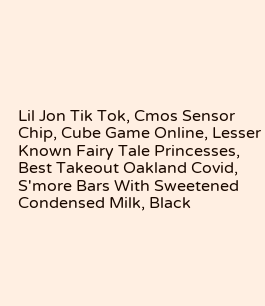Lil Jon Tik Tok, Cmos Sensor Chip, Cube Game Online, Lesser Known Fairy Tale Princesses, Best Takeout Oakland Covid, S'more Bars With Sweetened Condensed Milk, Black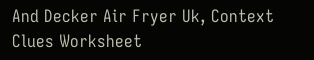And Decker Air Fryer Uk, Context Clues Worksheet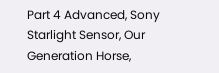Part 4 Advanced, Sony Starlight Sensor, Our Generation Horse,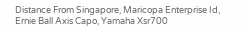Distance From Singapore, Maricopa Enterprise Id, Ernie Ball Axis Capo, Yamaha Xsr700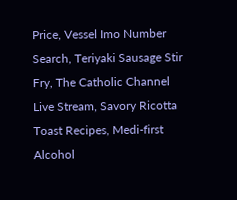Price, Vessel Imo Number Search, Teriyaki Sausage Stir Fry, The Catholic Channel Live Stream, Savory Ricotta Toast Recipes, Medi-first Alcohol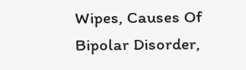Wipes, Causes Of Bipolar Disorder,